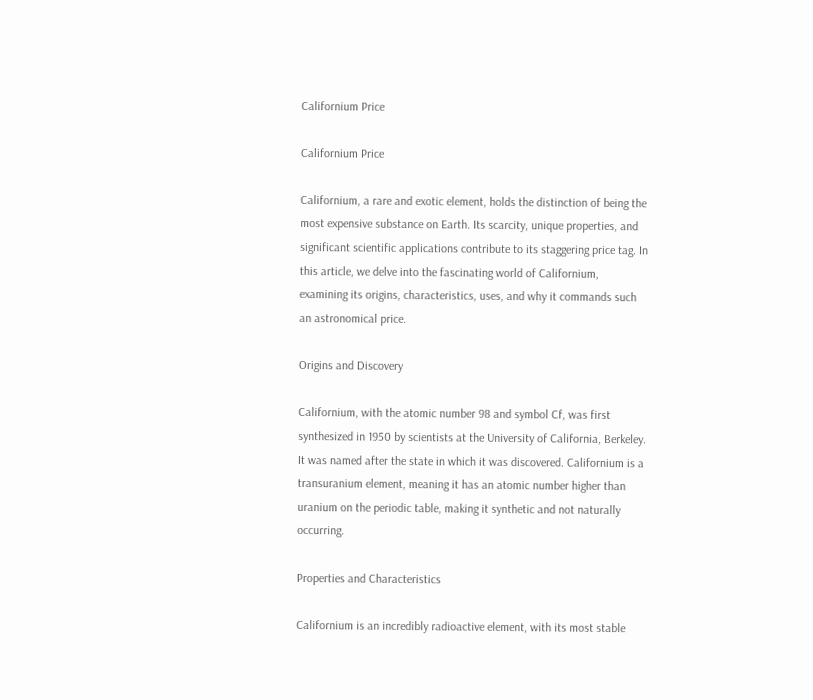Californium Price

Californium Price

Californium, a rare and exotic element, holds the distinction of being the most expensive substance on Earth. Its scarcity, unique properties, and significant scientific applications contribute to its staggering price tag. In this article, we delve into the fascinating world of Californium, examining its origins, characteristics, uses, and why it commands such an astronomical price.

Origins and Discovery

Californium, with the atomic number 98 and symbol Cf, was first synthesized in 1950 by scientists at the University of California, Berkeley. It was named after the state in which it was discovered. Californium is a transuranium element, meaning it has an atomic number higher than uranium on the periodic table, making it synthetic and not naturally occurring.

Properties and Characteristics

Californium is an incredibly radioactive element, with its most stable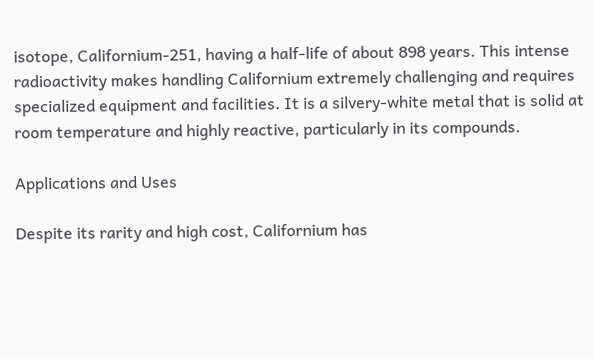isotope, Californium-251, having a half-life of about 898 years. This intense radioactivity makes handling Californium extremely challenging and requires specialized equipment and facilities. It is a silvery-white metal that is solid at room temperature and highly reactive, particularly in its compounds.

Applications and Uses

Despite its rarity and high cost, Californium has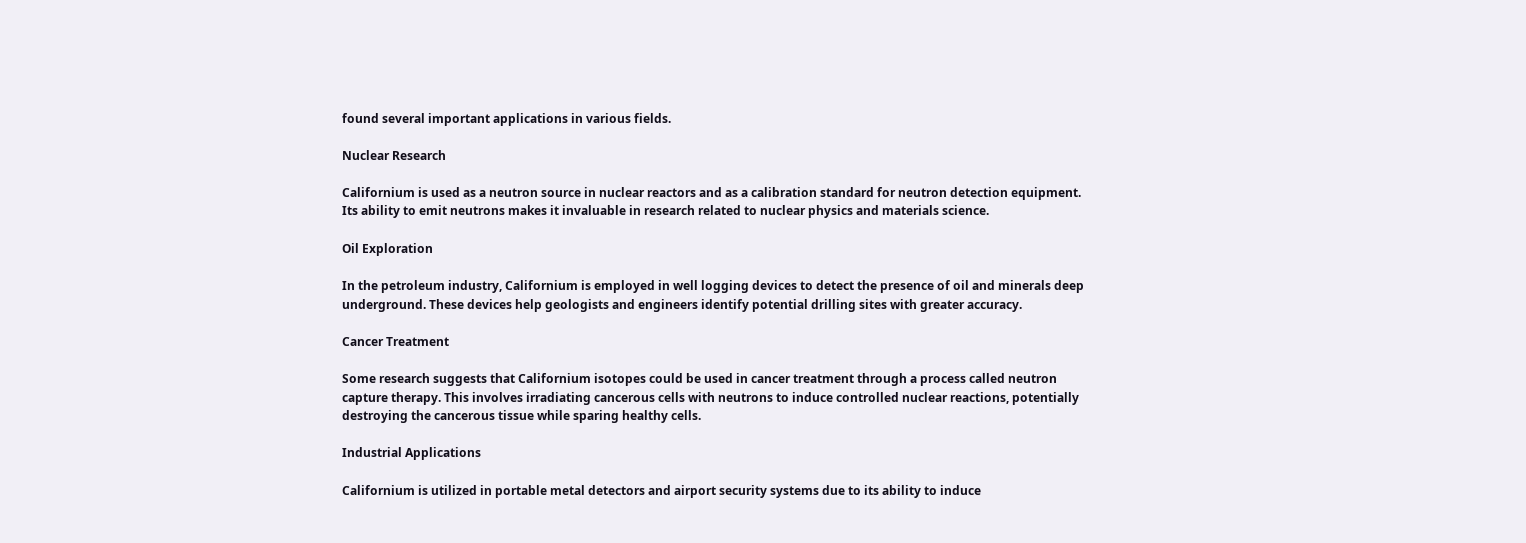found several important applications in various fields.

Nuclear Research

Californium is used as a neutron source in nuclear reactors and as a calibration standard for neutron detection equipment. Its ability to emit neutrons makes it invaluable in research related to nuclear physics and materials science.

Oil Exploration

In the petroleum industry, Californium is employed in well logging devices to detect the presence of oil and minerals deep underground. These devices help geologists and engineers identify potential drilling sites with greater accuracy.

Cancer Treatment

Some research suggests that Californium isotopes could be used in cancer treatment through a process called neutron capture therapy. This involves irradiating cancerous cells with neutrons to induce controlled nuclear reactions, potentially destroying the cancerous tissue while sparing healthy cells.

Industrial Applications

Californium is utilized in portable metal detectors and airport security systems due to its ability to induce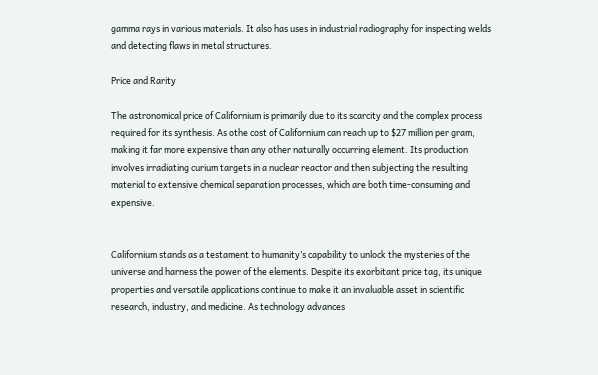gamma rays in various materials. It also has uses in industrial radiography for inspecting welds and detecting flaws in metal structures.

Price and Rarity

The astronomical price of Californium is primarily due to its scarcity and the complex process required for its synthesis. As othe cost of Californium can reach up to $27 million per gram, making it far more expensive than any other naturally occurring element. Its production involves irradiating curium targets in a nuclear reactor and then subjecting the resulting material to extensive chemical separation processes, which are both time-consuming and expensive.


Californium stands as a testament to humanity’s capability to unlock the mysteries of the universe and harness the power of the elements. Despite its exorbitant price tag, its unique properties and versatile applications continue to make it an invaluable asset in scientific research, industry, and medicine. As technology advances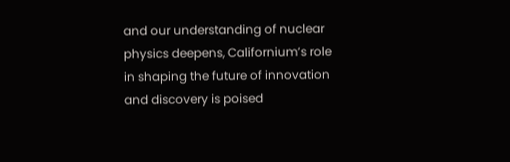and our understanding of nuclear physics deepens, Californium’s role in shaping the future of innovation and discovery is poised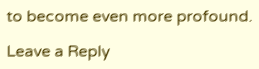to become even more profound.

Leave a Reply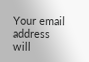Your email address will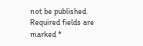not be published. Required fields are marked *